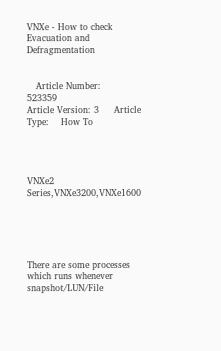VNXe - How to check Evacuation and Defragmentation


   Article Number:     523359                                   Article Version: 3     Article Type:    How To




VNXe2 Series,VNXe3200,VNXe1600





There are some processes which runs whenever snapshot/LUN/File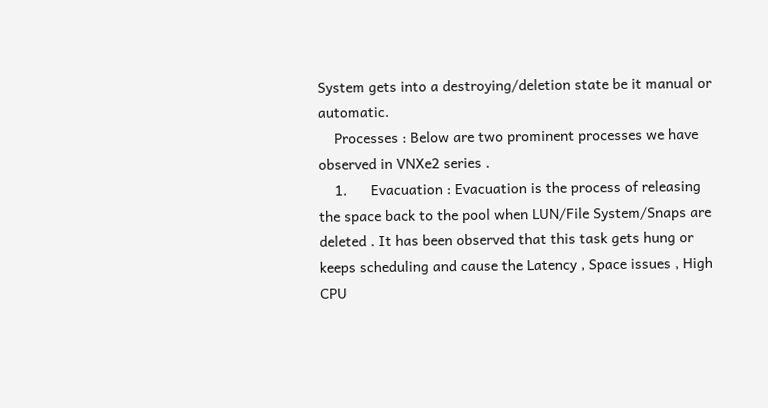System gets into a destroying/deletion state be it manual or automatic.
    Processes : Below are two prominent processes we have observed in VNXe2 series .
    1.      Evacuation : Evacuation is the process of releasing the space back to the pool when LUN/File System/Snaps are deleted . It has been observed that this task gets hung or keeps scheduling and cause the Latency , Space issues , High CPU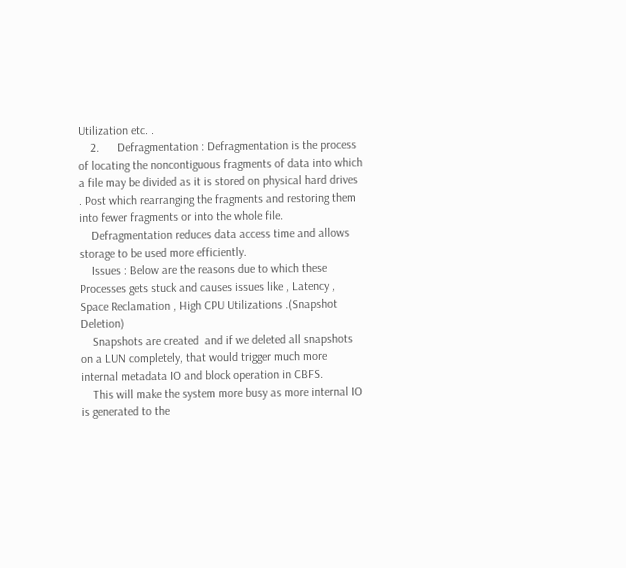Utilization etc. .
    2.      Defragmentation : Defragmentation is the process of locating the noncontiguous fragments of data into which a file may be divided as it is stored on physical hard drives . Post which rearranging the fragments and restoring them into fewer fragments or into the whole file.
    Defragmentation reduces data access time and allows storage to be used more efficiently.
    Issues : Below are the reasons due to which these Processes gets stuck and causes issues like , Latency , Space Reclamation , High CPU Utilizations .(Snapshot Deletion)
    Snapshots are created  and if we deleted all snapshots on a LUN completely, that would trigger much more internal metadata IO and block operation in CBFS.
    This will make the system more busy as more internal IO is generated to the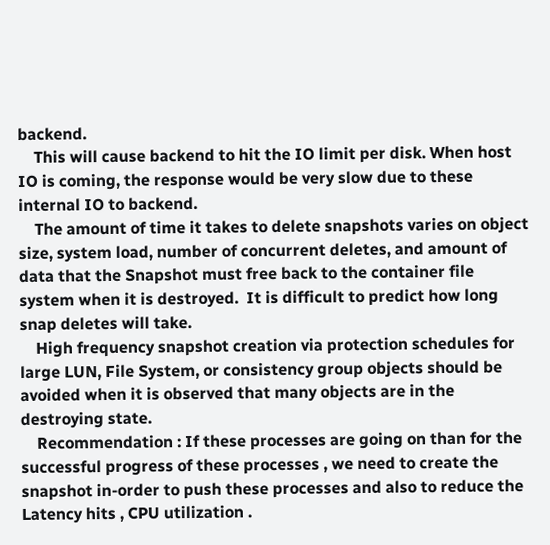backend.
    This will cause backend to hit the IO limit per disk. When host IO is coming, the response would be very slow due to these internal IO to backend.
    The amount of time it takes to delete snapshots varies on object size, system load, number of concurrent deletes, and amount of data that the Snapshot must free back to the container file system when it is destroyed.  It is difficult to predict how long snap deletes will take.
    High frequency snapshot creation via protection schedules for large LUN, File System, or consistency group objects should be avoided when it is observed that many objects are in the destroying state.
    Recommendation : If these processes are going on than for the successful progress of these processes , we need to create the snapshot in-order to push these processes and also to reduce the Latency hits , CPU utilization .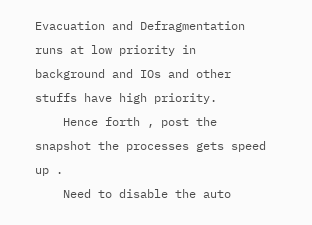Evacuation and Defragmentation runs at low priority in background and IOs and other stuffs have high priority.
    Hence forth , post the snapshot the processes gets speed up .
    Need to disable the auto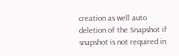creation as well auto deletion of the Snapshot if snapshot is not required in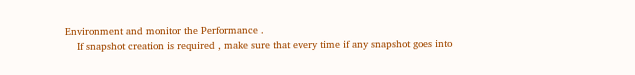Environment and monitor the Performance .
    If snapshot creation is required , make sure that every time if any snapshot goes into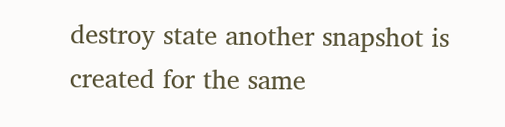destroy state another snapshot is created for the same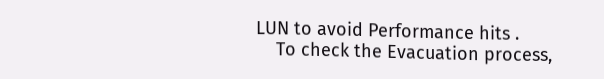LUN to avoid Performance hits .
    To check the Evacuation process,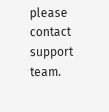please contact support team.